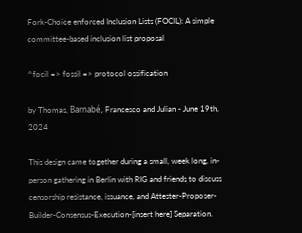Fork-Choice enforced Inclusion Lists (FOCIL): A simple committee-based inclusion list proposal

^focil => fossil => protocol ossification

by Thomas, Barnabé, Francesco and Julian - June 19th, 2024

This design came together during a small, week long, in-person gathering in Berlin with RIG and friends to discuss censorship resistance, issuance, and Attester-Proposer-Builder-Consensus-Execution-[insert here] Separation.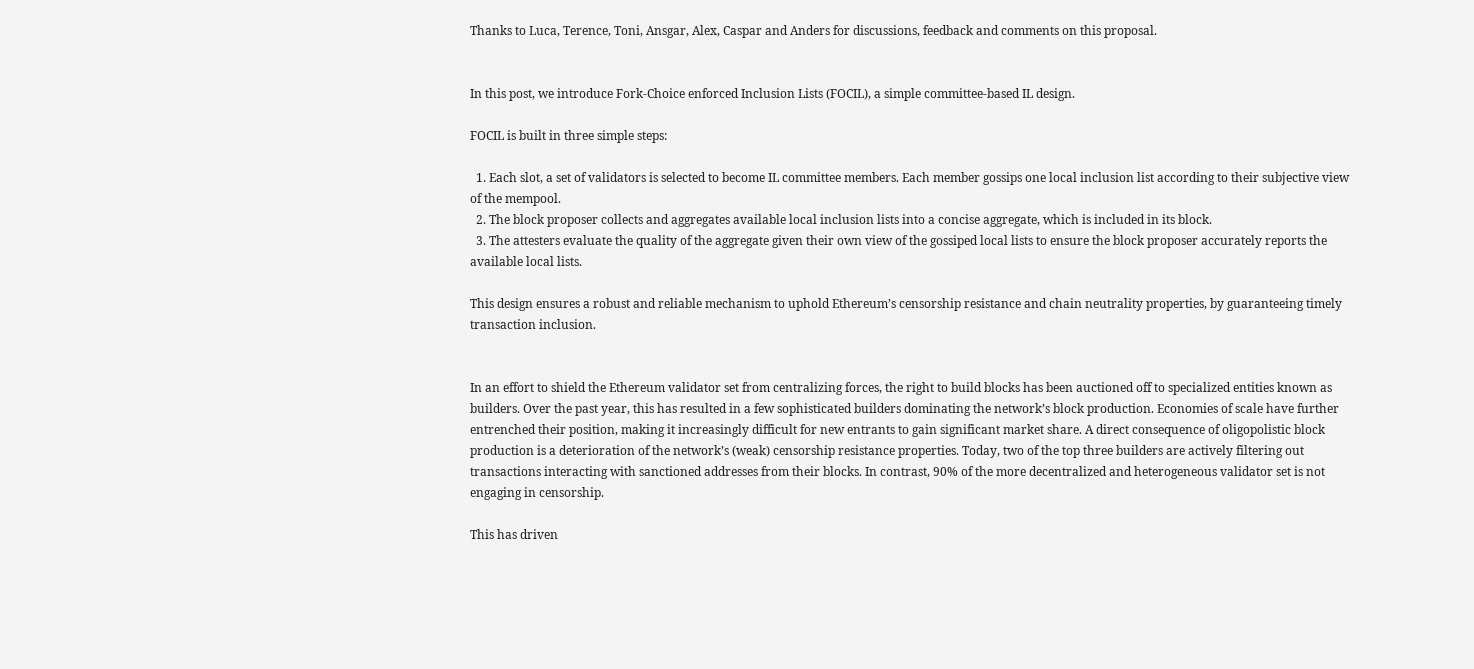Thanks to Luca, Terence, Toni, Ansgar, Alex, Caspar and Anders for discussions, feedback and comments on this proposal.


In this post, we introduce Fork-Choice enforced Inclusion Lists (FOCIL), a simple committee-based IL design.

FOCIL is built in three simple steps:

  1. Each slot, a set of validators is selected to become IL committee members. Each member gossips one local inclusion list according to their subjective view of the mempool.
  2. The block proposer collects and aggregates available local inclusion lists into a concise aggregate, which is included in its block.
  3. The attesters evaluate the quality of the aggregate given their own view of the gossiped local lists to ensure the block proposer accurately reports the available local lists.

This design ensures a robust and reliable mechanism to uphold Ethereum’s censorship resistance and chain neutrality properties, by guaranteeing timely transaction inclusion.


In an effort to shield the Ethereum validator set from centralizing forces, the right to build blocks has been auctioned off to specialized entities known as builders. Over the past year, this has resulted in a few sophisticated builders dominating the network’s block production. Economies of scale have further entrenched their position, making it increasingly difficult for new entrants to gain significant market share. A direct consequence of oligopolistic block production is a deterioration of the network’s (weak) censorship resistance properties. Today, two of the top three builders are actively filtering out transactions interacting with sanctioned addresses from their blocks. In contrast, 90% of the more decentralized and heterogeneous validator set is not engaging in censorship.

This has driven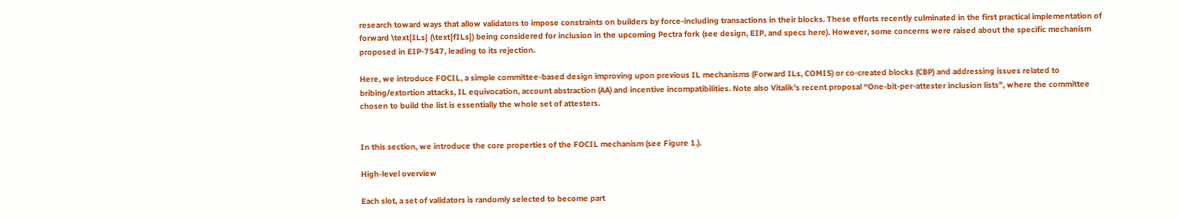research toward ways that allow validators to impose constraints on builders by force-including transactions in their blocks. These efforts recently culminated in the first practical implementation of forward \text{ILs} (\text{fILs}) being considered for inclusion in the upcoming Pectra fork (see design, EIP, and specs here). However, some concerns were raised about the specific mechanism proposed in EIP-7547, leading to its rejection.

Here, we introduce FOCIL, a simple committee-based design improving upon previous IL mechanisms (Forward ILs, COMIS) or co-created blocks (CBP) and addressing issues related to bribing/extortion attacks, IL equivocation, account abstraction (AA) and incentive incompatibilities. Note also Vitalik’s recent proposal “One-bit-per-attester inclusion lists”, where the committee chosen to build the list is essentially the whole set of attesters.


In this section, we introduce the core properties of the FOCIL mechanism (see Figure 1.).

High-level overview

Each slot, a set of validators is randomly selected to become part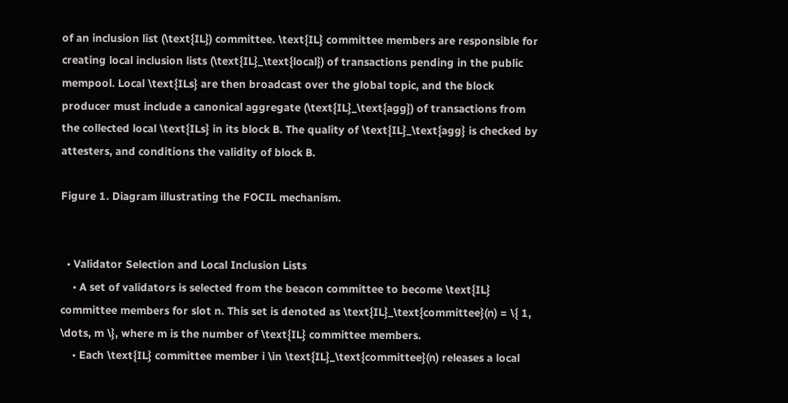of an inclusion list (\text{IL}) committee. \text{IL} committee members are responsible for creating local inclusion lists (\text{IL}_\text{local}) of transactions pending in the public mempool. Local \text{ILs} are then broadcast over the global topic, and the block producer must include a canonical aggregate (\text{IL}_\text{agg}) of transactions from the collected local \text{ILs} in its block B. The quality of \text{IL}_\text{agg} is checked by attesters, and conditions the validity of block B.

Figure 1. Diagram illustrating the FOCIL mechanism.


  • Validator Selection and Local Inclusion Lists
    • A set of validators is selected from the beacon committee to become \text{IL} committee members for slot n. This set is denoted as \text{IL}_\text{committee}(n) = \{ 1, \dots, m \}, where m is the number of \text{IL} committee members.
    • Each \text{IL} committee member i \in \text{IL}_\text{committee}(n) releases a local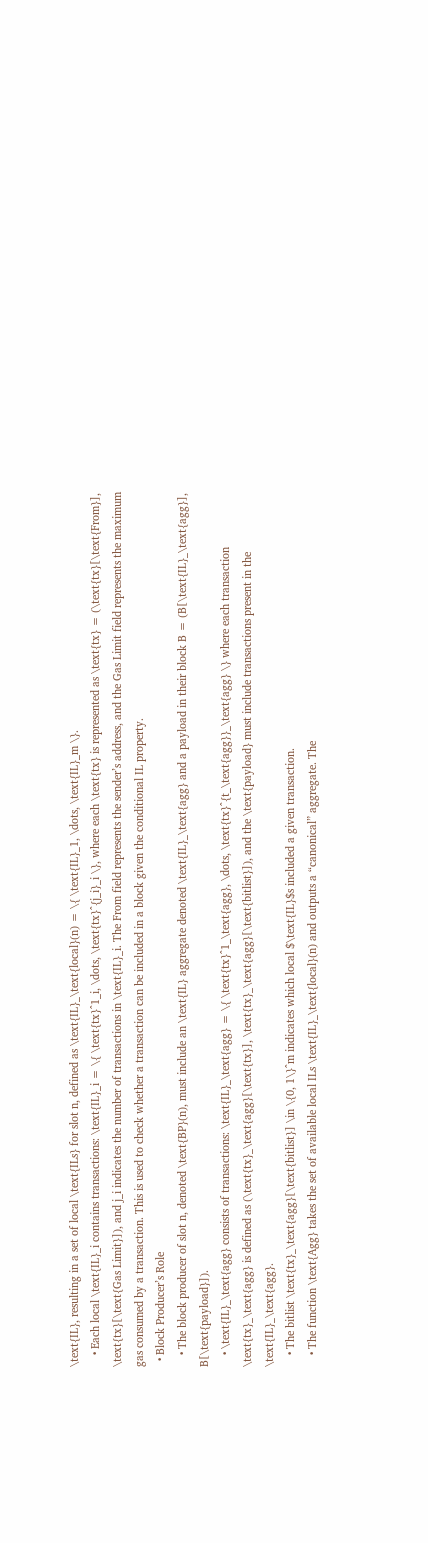\text{IL}, resulting in a set of local \text{ILs} for slot n, defined as \text{IL}_\text{local}(n) = \{ \text{IL}_1, \dots, \text{IL}_m \}.
    • Each local \text{IL}_i contains transactions: \text{IL}_i = \{ \text{tx}^1_i, \dots, \text{tx}^{j_i}_i \}, where each \text{tx} is represented as \text{tx} = (\text{tx}[\text{From}], \text{tx}[\text{Gas Limit}]), and j_i indicates the number of transactions in \text{IL}_i. The From field represents the sender’s address, and the Gas Limit field represents the maximum gas consumed by a transaction. This is used to check whether a transaction can be included in a block given the conditional IL property.
  • Block Producer’s Role
    • The block producer of slot n, denoted \text{BP}(n), must include an \text{IL} aggregate denoted \text{IL}_\text{agg} and a payload in their block B = (B[\text{IL}_\text{agg}], B[\text{payload}]).
    • \text{IL}_\text{agg} consists of transactions: \text{IL}_\text{agg} = \{ \text{tx}^1_\text{agg}, \dots, \text{tx}^{t_\text{agg}}_\text{agg} \} where each transaction \text{tx}_\text{agg} is defined as (\text{tx}_\text{agg}[\text{tx}], \text{tx}_\text{agg}[\text{bitlist}]), and the \text{payload} must include transactions present in the \text{IL}_\text{agg}.
    • The bitlist \text{tx}_\text{agg}[\text{bitlist}] \in \{0, 1\}^m indicates which local $\text{IL}$s included a given transaction.
    • The function \text{Agg} takes the set of available local ILs \text{IL}_\text{local}(n) and outputs a “canonical” aggregate. The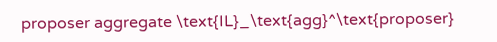proposer aggregate \text{IL}_\text{agg}^\text{proposer}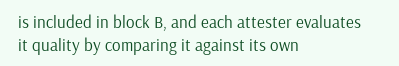is included in block B, and each attester evaluates it quality by comparing it against its own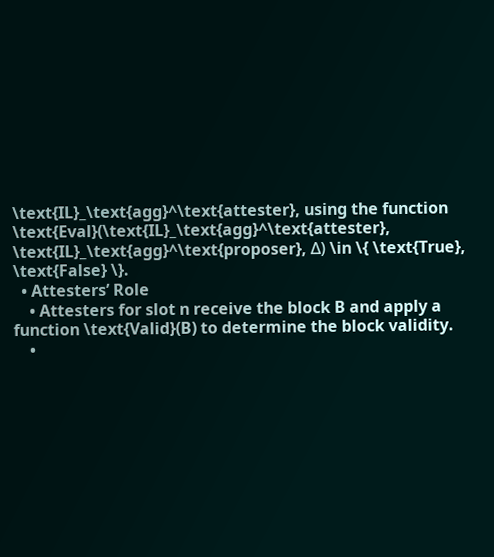\text{IL}_\text{agg}^\text{attester}, using the function \text{Eval}(\text{IL}_\text{agg}^\text{attester}, \text{IL}_\text{agg}^\text{proposer}, Δ) \in \{ \text{True}, \text{False} \}.
  • Attesters’ Role
    • Attesters for slot n receive the block B and apply a function \text{Valid}(B) to determine the block validity.
    •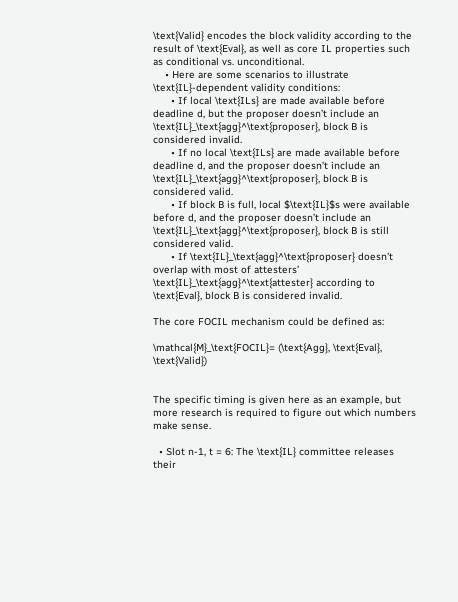\text{Valid} encodes the block validity according to the result of \text{Eval}, as well as core IL properties such as conditional vs. unconditional.
    • Here are some scenarios to illustrate \text{IL}-dependent validity conditions:
      • If local \text{ILs} are made available before deadline d, but the proposer doesn’t include an \text{IL}_\text{agg}^\text{proposer}, block B is considered invalid.
      • If no local \text{ILs} are made available before deadline d, and the proposer doesn’t include an \text{IL}_\text{agg}^\text{proposer}, block B is considered valid.
      • If block B is full, local $\text{IL}$s were available before d, and the proposer doesn’t include an \text{IL}_\text{agg}^\text{proposer}, block B is still considered valid.
      • If \text{IL}_\text{agg}^\text{proposer} doesn’t overlap with most of attesters’ \text{IL}_\text{agg}^\text{attester} according to \text{Eval}, block B is considered invalid.

The core FOCIL mechanism could be defined as:

\mathcal{M}_\text{FOCIL}= (\text{Agg}, \text{Eval}, \text{Valid})


The specific timing is given here as an example, but more research is required to figure out which numbers make sense.

  • Slot n-1, t = 6: The \text{IL} committee releases their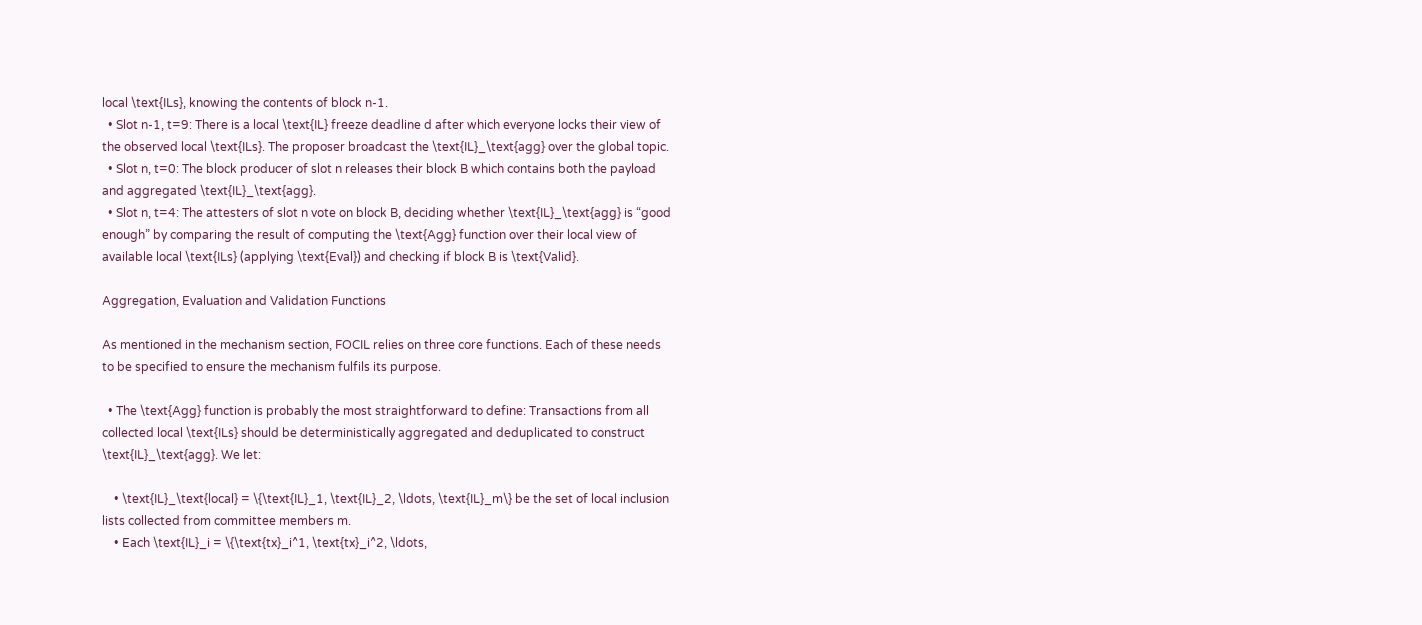local \text{ILs}, knowing the contents of block n-1.
  • Slot n-1, t=9: There is a local \text{IL} freeze deadline d after which everyone locks their view of the observed local \text{ILs}. The proposer broadcast the \text{IL}_\text{agg} over the global topic.
  • Slot n, t=0: The block producer of slot n releases their block B which contains both the payload and aggregated \text{IL}_\text{agg}.
  • Slot n, t=4: The attesters of slot n vote on block B, deciding whether \text{IL}_\text{agg} is “good enough” by comparing the result of computing the \text{Agg} function over their local view of available local \text{ILs} (applying \text{Eval}) and checking if block B is \text{Valid}.

Aggregation, Evaluation and Validation Functions

As mentioned in the mechanism section, FOCIL relies on three core functions. Each of these needs to be specified to ensure the mechanism fulfils its purpose.

  • The \text{Agg} function is probably the most straightforward to define: Transactions from all collected local \text{ILs} should be deterministically aggregated and deduplicated to construct \text{IL}_\text{agg}. We let:

    • \text{IL}_\text{local} = \{\text{IL}_1, \text{IL}_2, \ldots, \text{IL}_m\} be the set of local inclusion lists collected from committee members m.
    • Each \text{IL}_i = \{\text{tx}_i^1, \text{tx}_i^2, \ldots,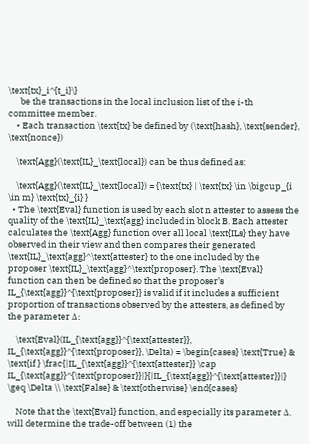\text{tx}_i^{t_i}\}
      be the transactions in the local inclusion list of the i-th committee member.
    • Each transaction \text{tx} be defined by (\text{hash}, \text{sender}, \text{nonce})

    \text{Agg}(\text{IL}_\text{local}) can be thus defined as:

    \text{Agg}(\text{IL}_\text{local}) = {\text{tx} | \text{tx} \in \bigcup_{i \in m} \text{tx}_{i} }
  • The \text{Eval} function is used by each slot n attester to assess the quality of the \text{IL}_\text{agg} included in block B. Each attester calculates the \text{Agg} function over all local \text{ILs} they have observed in their view and then compares their generated \text{IL}_\text{agg}^\text{attester} to the one included by the proposer \text{IL}_\text{agg}^\text{proposer}. The \text{Eval} function can then be defined so that the proposer’s IL_{\text{agg}}^{\text{proposer}} is valid if it includes a sufficient proportion of transactions observed by the attesters, as defined by the parameter Δ:

    \text{Eval}(IL_{\text{agg}}^{\text{attester}}, IL_{\text{agg}}^{\text{proposer}}, \Delta) = \begin{cases} \text{True} & \text{if } \frac{|IL_{\text{agg}}^{\text{attester}} \cap IL_{\text{agg}}^{\text{proposer}}|}{|IL_{\text{agg}}^{\text{attester}}|} \geq \Delta \\ \text{False} & \text{otherwise} \end{cases}

    Note that the \text{Eval} function, and especially its parameter Δ, will determine the trade-off between (1) the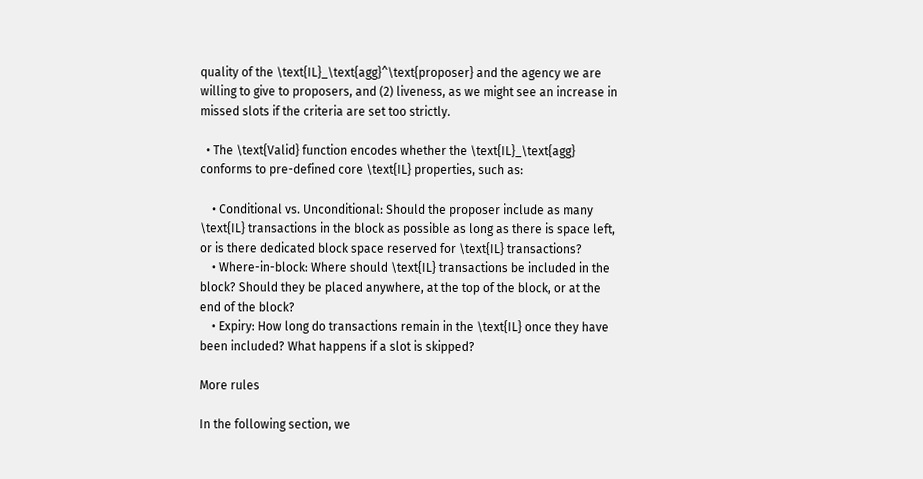quality of the \text{IL}_\text{agg}^\text{proposer} and the agency we are willing to give to proposers, and (2) liveness, as we might see an increase in missed slots if the criteria are set too strictly.

  • The \text{Valid} function encodes whether the \text{IL}_\text{agg} conforms to pre-defined core \text{IL} properties, such as:

    • Conditional vs. Unconditional: Should the proposer include as many \text{IL} transactions in the block as possible as long as there is space left, or is there dedicated block space reserved for \text{IL} transactions?
    • Where-in-block: Where should \text{IL} transactions be included in the block? Should they be placed anywhere, at the top of the block, or at the end of the block?
    • Expiry: How long do transactions remain in the \text{IL} once they have been included? What happens if a slot is skipped?

More rules

In the following section, we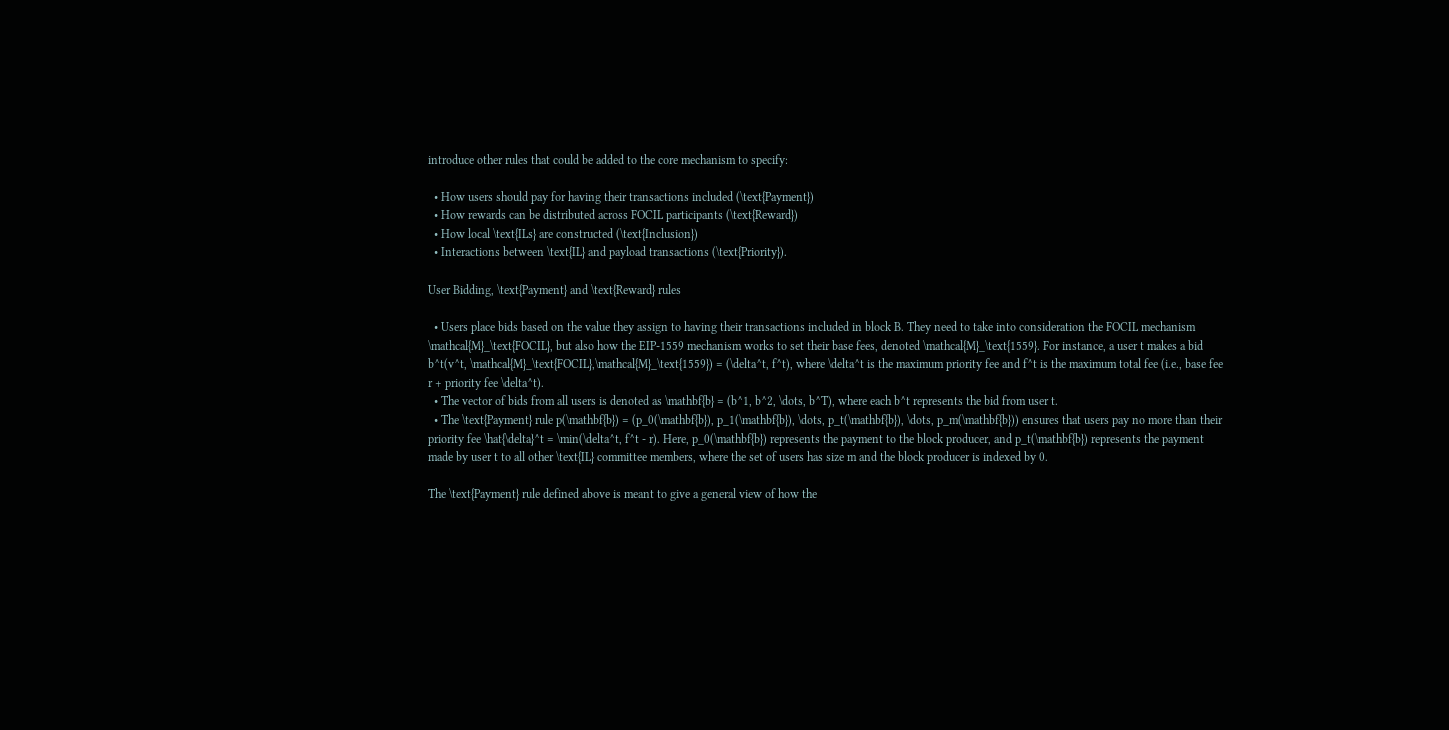introduce other rules that could be added to the core mechanism to specify:

  • How users should pay for having their transactions included (\text{Payment})
  • How rewards can be distributed across FOCIL participants (\text{Reward})
  • How local \text{ILs} are constructed (\text{Inclusion})
  • Interactions between \text{IL} and payload transactions (\text{Priority}).

User Bidding, \text{Payment} and \text{Reward} rules

  • Users place bids based on the value they assign to having their transactions included in block B. They need to take into consideration the FOCIL mechanism \mathcal{M}_\text{FOCIL}, but also how the EIP-1559 mechanism works to set their base fees, denoted \mathcal{M}_\text{1559}. For instance, a user t makes a bid b^t(v^t, \mathcal{M}_\text{FOCIL},\mathcal{M}_\text{1559}) = (\delta^t, f^t), where \delta^t is the maximum priority fee and f^t is the maximum total fee (i.e., base fee r + priority fee \delta^t).
  • The vector of bids from all users is denoted as \mathbf{b} = (b^1, b^2, \dots, b^T), where each b^t represents the bid from user t.
  • The \text{Payment} rule p(\mathbf{b}) = (p_0(\mathbf{b}), p_1(\mathbf{b}), \dots, p_t(\mathbf{b}), \dots, p_m(\mathbf{b})) ensures that users pay no more than their priority fee \hat{\delta}^t = \min(\delta^t, f^t - r). Here, p_0(\mathbf{b}) represents the payment to the block producer, and p_t(\mathbf{b}) represents the payment made by user t to all other \text{IL} committee members, where the set of users has size m and the block producer is indexed by 0.

The \text{Payment} rule defined above is meant to give a general view of how the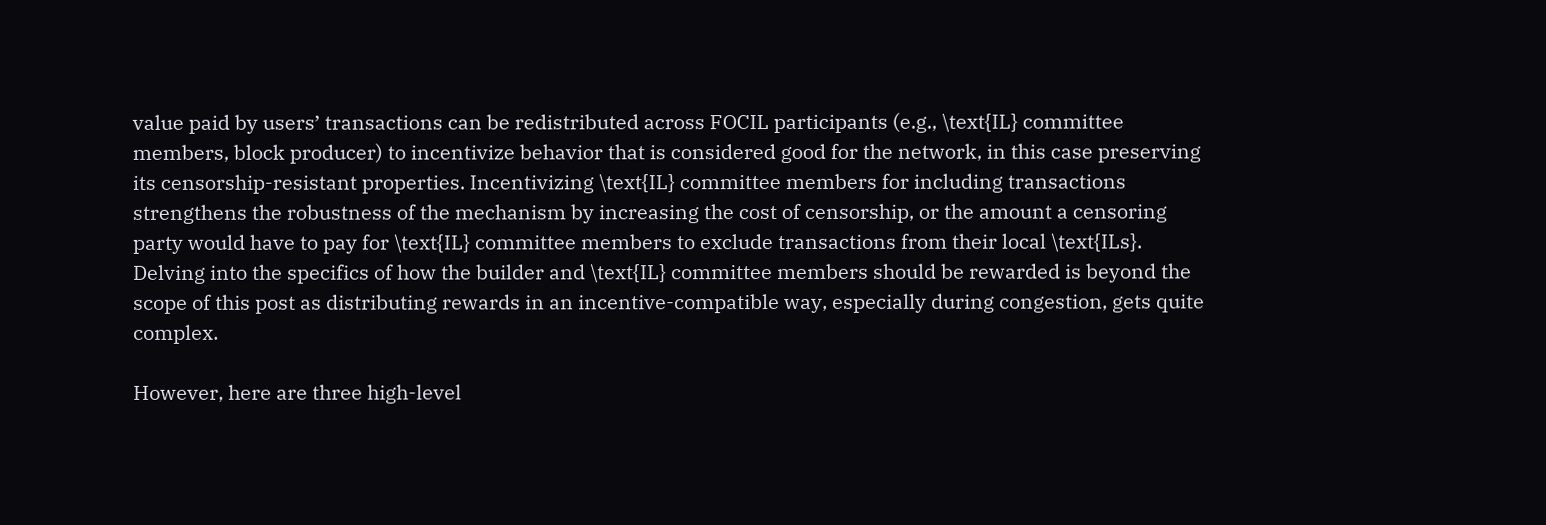value paid by users’ transactions can be redistributed across FOCIL participants (e.g., \text{IL} committee members, block producer) to incentivize behavior that is considered good for the network, in this case preserving its censorship-resistant properties. Incentivizing \text{IL} committee members for including transactions strengthens the robustness of the mechanism by increasing the cost of censorship, or the amount a censoring party would have to pay for \text{IL} committee members to exclude transactions from their local \text{ILs}. Delving into the specifics of how the builder and \text{IL} committee members should be rewarded is beyond the scope of this post as distributing rewards in an incentive-compatible way, especially during congestion, gets quite complex.

However, here are three high-level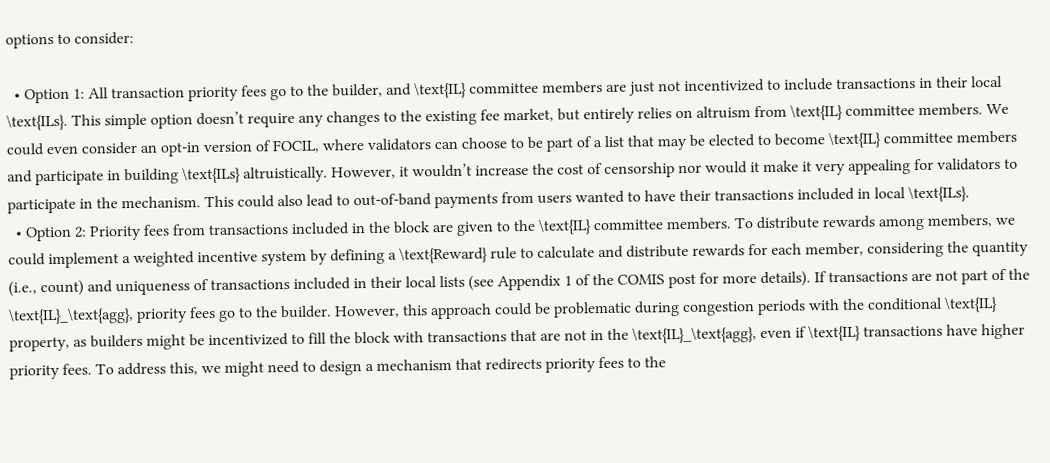options to consider:

  • Option 1: All transaction priority fees go to the builder, and \text{IL} committee members are just not incentivized to include transactions in their local \text{ILs}. This simple option doesn’t require any changes to the existing fee market, but entirely relies on altruism from \text{IL} committee members. We could even consider an opt-in version of FOCIL, where validators can choose to be part of a list that may be elected to become \text{IL} committee members and participate in building \text{ILs} altruistically. However, it wouldn’t increase the cost of censorship nor would it make it very appealing for validators to participate in the mechanism. This could also lead to out-of-band payments from users wanted to have their transactions included in local \text{ILs}.
  • Option 2: Priority fees from transactions included in the block are given to the \text{IL} committee members. To distribute rewards among members, we could implement a weighted incentive system by defining a \text{Reward} rule to calculate and distribute rewards for each member, considering the quantity (i.e., count) and uniqueness of transactions included in their local lists (see Appendix 1 of the COMIS post for more details). If transactions are not part of the \text{IL}_\text{agg}, priority fees go to the builder. However, this approach could be problematic during congestion periods with the conditional \text{IL} property, as builders might be incentivized to fill the block with transactions that are not in the \text{IL}_\text{agg}, even if \text{IL} transactions have higher priority fees. To address this, we might need to design a mechanism that redirects priority fees to the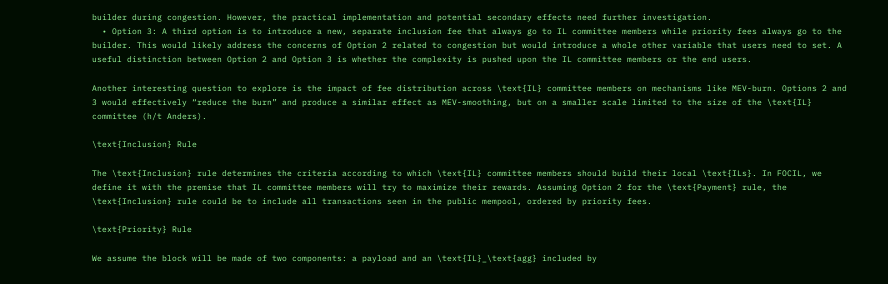builder during congestion. However, the practical implementation and potential secondary effects need further investigation.
  • Option 3: A third option is to introduce a new, separate inclusion fee that always go to IL committee members while priority fees always go to the builder. This would likely address the concerns of Option 2 related to congestion but would introduce a whole other variable that users need to set. A useful distinction between Option 2 and Option 3 is whether the complexity is pushed upon the IL committee members or the end users.

Another interesting question to explore is the impact of fee distribution across \text{IL} committee members on mechanisms like MEV-burn. Options 2 and 3 would effectively “reduce the burn” and produce a similar effect as MEV-smoothing, but on a smaller scale limited to the size of the \text{IL} committee (h/t Anders).

\text{Inclusion} Rule

The \text{Inclusion} rule determines the criteria according to which \text{IL} committee members should build their local \text{ILs}. In FOCIL, we define it with the premise that IL committee members will try to maximize their rewards. Assuming Option 2 for the \text{Payment} rule, the \text{Inclusion} rule could be to include all transactions seen in the public mempool, ordered by priority fees.

\text{Priority} Rule

We assume the block will be made of two components: a payload and an \text{IL}_\text{agg} included by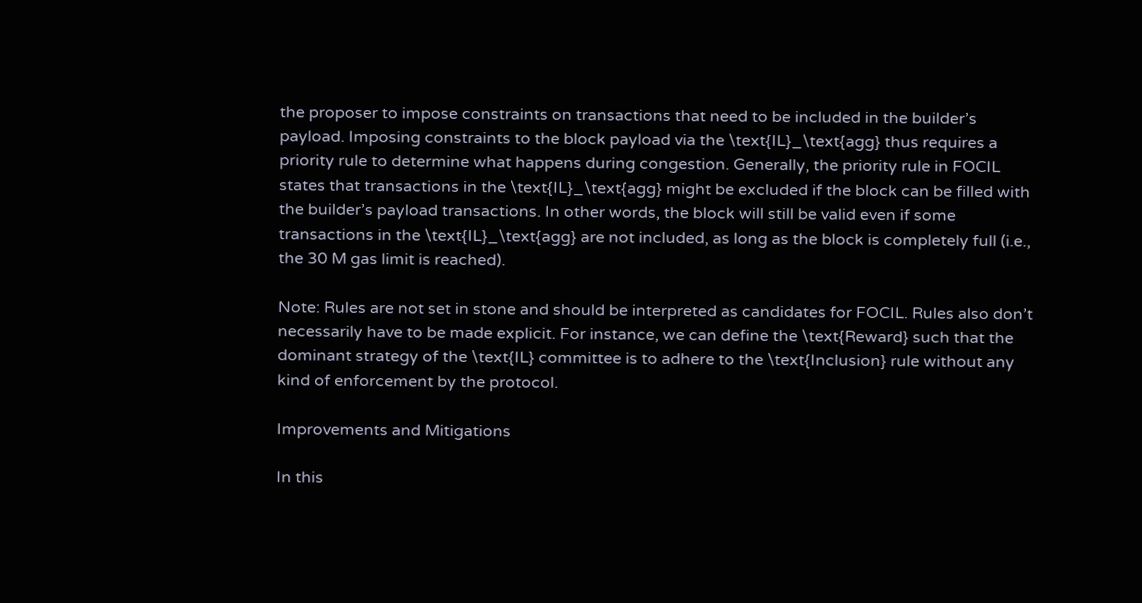the proposer to impose constraints on transactions that need to be included in the builder’s payload. Imposing constraints to the block payload via the \text{IL}_\text{agg} thus requires a priority rule to determine what happens during congestion. Generally, the priority rule in FOCIL states that transactions in the \text{IL}_\text{agg} might be excluded if the block can be filled with the builder’s payload transactions. In other words, the block will still be valid even if some transactions in the \text{IL}_\text{agg} are not included, as long as the block is completely full (i.e., the 30 M gas limit is reached).

Note: Rules are not set in stone and should be interpreted as candidates for FOCIL. Rules also don’t necessarily have to be made explicit. For instance, we can define the \text{Reward} such that the dominant strategy of the \text{IL} committee is to adhere to the \text{Inclusion} rule without any kind of enforcement by the protocol.

Improvements and Mitigations

In this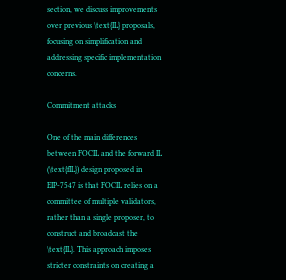section, we discuss improvements over previous \text{IL} proposals, focusing on simplification and addressing specific implementation concerns.

Commitment attacks

One of the main differences between FOCIL and the forward IL (\text{fIL}) design proposed in EIP-7547 is that FOCIL relies on a committee of multiple validators, rather than a single proposer, to construct and broadcast the \text{IL}. This approach imposes stricter constraints on creating a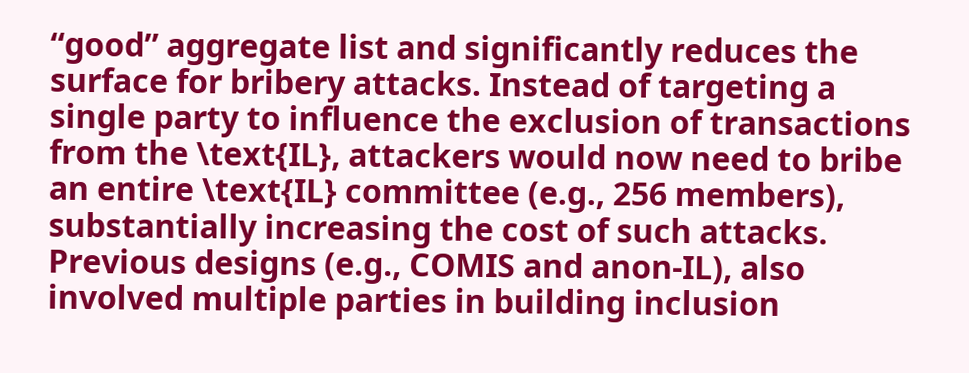“good” aggregate list and significantly reduces the surface for bribery attacks. Instead of targeting a single party to influence the exclusion of transactions from the \text{IL}, attackers would now need to bribe an entire \text{IL} committee (e.g., 256 members), substantially increasing the cost of such attacks. Previous designs (e.g., COMIS and anon-IL), also involved multiple parties in building inclusion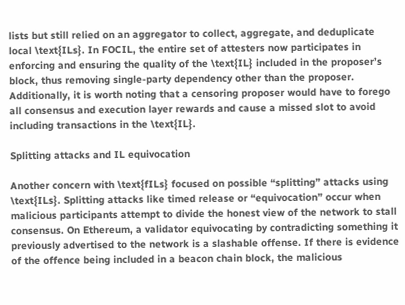lists but still relied on an aggregator to collect, aggregate, and deduplicate local \text{ILs}. In FOCIL, the entire set of attesters now participates in enforcing and ensuring the quality of the \text{IL} included in the proposer’s block, thus removing single-party dependency other than the proposer. Additionally, it is worth noting that a censoring proposer would have to forego all consensus and execution layer rewards and cause a missed slot to avoid including transactions in the \text{IL}.

Splitting attacks and IL equivocation

Another concern with \text{fILs} focused on possible “splitting” attacks using \text{ILs}. Splitting attacks like timed release or “equivocation” occur when malicious participants attempt to divide the honest view of the network to stall consensus. On Ethereum, a validator equivocating by contradicting something it previously advertised to the network is a slashable offense. If there is evidence of the offence being included in a beacon chain block, the malicious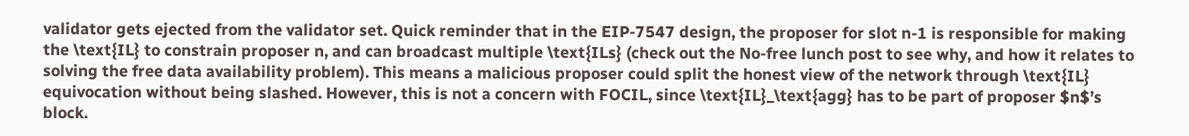validator gets ejected from the validator set. Quick reminder that in the EIP-7547 design, the proposer for slot n-1 is responsible for making the \text{IL} to constrain proposer n, and can broadcast multiple \text{ILs} (check out the No-free lunch post to see why, and how it relates to solving the free data availability problem). This means a malicious proposer could split the honest view of the network through \text{IL} equivocation without being slashed. However, this is not a concern with FOCIL, since \text{IL}_\text{agg} has to be part of proposer $n$’s block.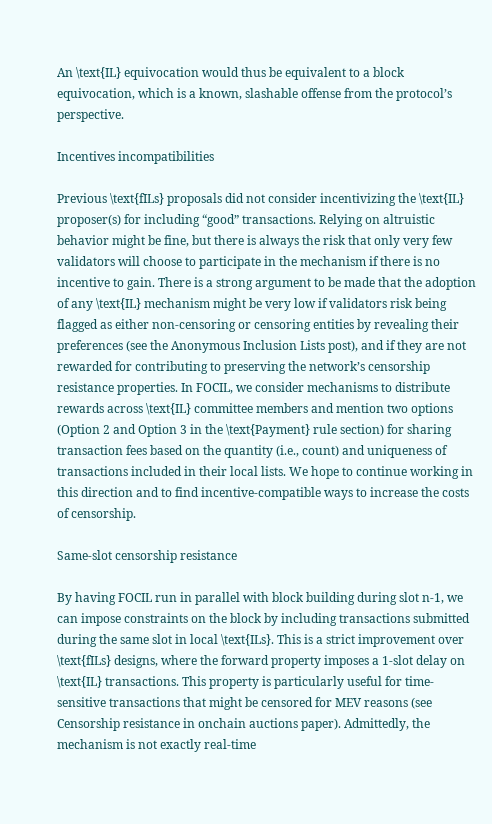An \text{IL} equivocation would thus be equivalent to a block equivocation, which is a known, slashable offense from the protocol’s perspective.

Incentives incompatibilities

Previous \text{fILs} proposals did not consider incentivizing the \text{IL} proposer(s) for including “good” transactions. Relying on altruistic behavior might be fine, but there is always the risk that only very few validators will choose to participate in the mechanism if there is no incentive to gain. There is a strong argument to be made that the adoption of any \text{IL} mechanism might be very low if validators risk being flagged as either non-censoring or censoring entities by revealing their preferences (see the Anonymous Inclusion Lists post), and if they are not rewarded for contributing to preserving the network’s censorship resistance properties. In FOCIL, we consider mechanisms to distribute rewards across \text{IL} committee members and mention two options (Option 2 and Option 3 in the \text{Payment} rule section) for sharing transaction fees based on the quantity (i.e., count) and uniqueness of transactions included in their local lists. We hope to continue working in this direction and to find incentive-compatible ways to increase the costs of censorship.

Same-slot censorship resistance

By having FOCIL run in parallel with block building during slot n-1, we can impose constraints on the block by including transactions submitted during the same slot in local \text{ILs}. This is a strict improvement over \text{fILs} designs, where the forward property imposes a 1-slot delay on \text{IL} transactions. This property is particularly useful for time-sensitive transactions that might be censored for MEV reasons (see Censorship resistance in onchain auctions paper). Admittedly, the mechanism is not exactly real-time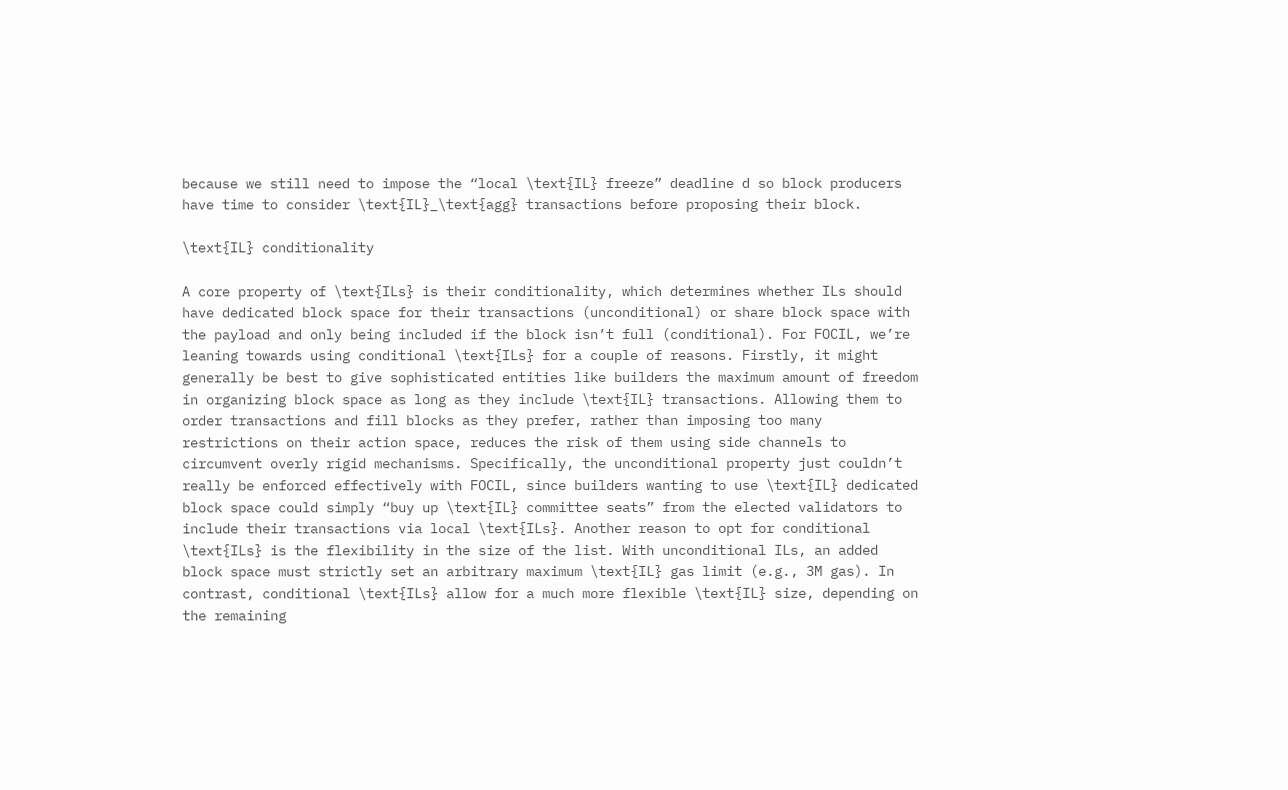because we still need to impose the “local \text{IL} freeze” deadline d so block producers have time to consider \text{IL}_\text{agg} transactions before proposing their block.

\text{IL} conditionality

A core property of \text{ILs} is their conditionality, which determines whether ILs should have dedicated block space for their transactions (unconditional) or share block space with the payload and only being included if the block isn’t full (conditional). For FOCIL, we’re leaning towards using conditional \text{ILs} for a couple of reasons. Firstly, it might generally be best to give sophisticated entities like builders the maximum amount of freedom in organizing block space as long as they include \text{IL} transactions. Allowing them to order transactions and fill blocks as they prefer, rather than imposing too many restrictions on their action space, reduces the risk of them using side channels to circumvent overly rigid mechanisms. Specifically, the unconditional property just couldn’t really be enforced effectively with FOCIL, since builders wanting to use \text{IL} dedicated block space could simply “buy up \text{IL} committee seats” from the elected validators to include their transactions via local \text{ILs}. Another reason to opt for conditional \text{ILs} is the flexibility in the size of the list. With unconditional ILs, an added block space must strictly set an arbitrary maximum \text{IL} gas limit (e.g., 3M gas). In contrast, conditional \text{ILs} allow for a much more flexible \text{IL} size, depending on the remaining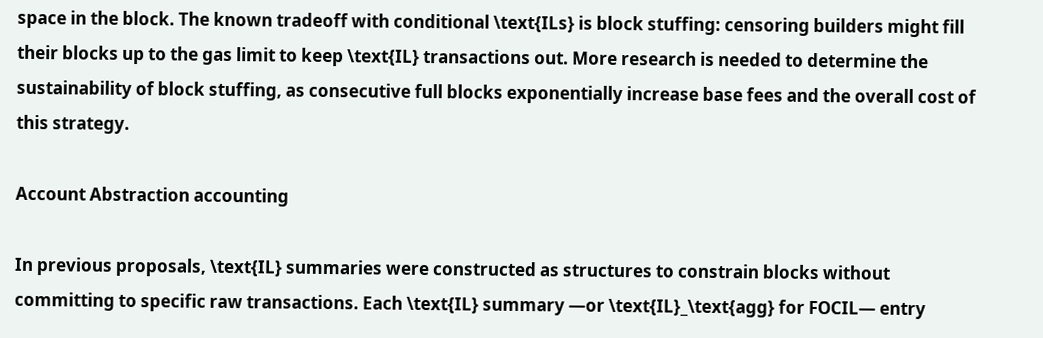space in the block. The known tradeoff with conditional \text{ILs} is block stuffing: censoring builders might fill their blocks up to the gas limit to keep \text{IL} transactions out. More research is needed to determine the sustainability of block stuffing, as consecutive full blocks exponentially increase base fees and the overall cost of this strategy.

Account Abstraction accounting

In previous proposals, \text{IL} summaries were constructed as structures to constrain blocks without committing to specific raw transactions. Each \text{IL} summary —or \text{IL}_\text{agg} for FOCIL— entry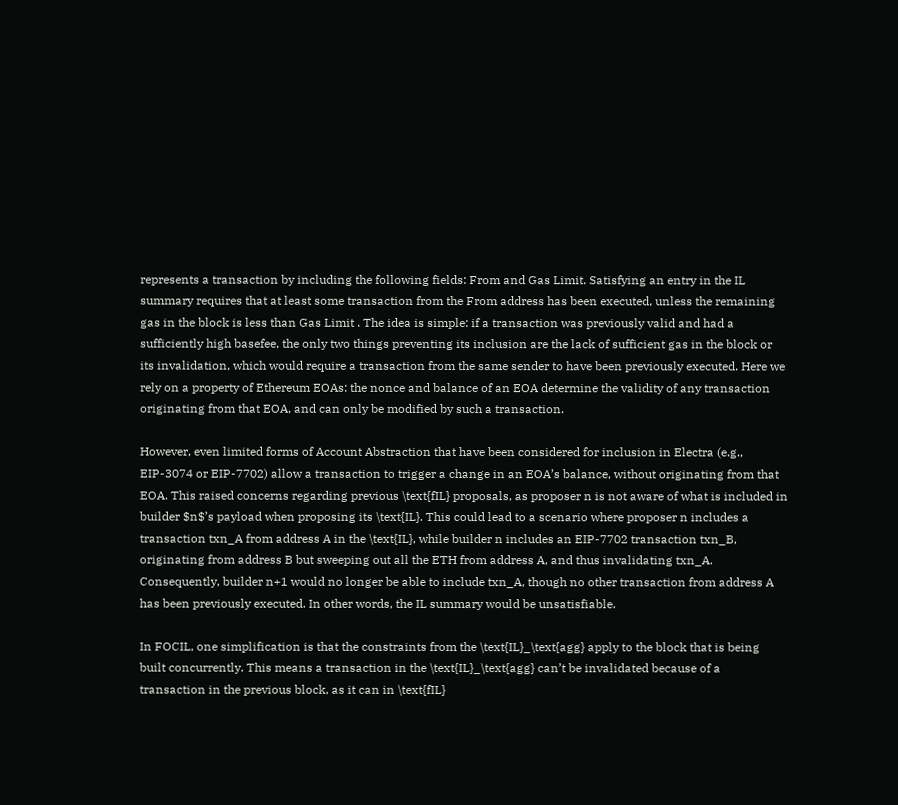represents a transaction by including the following fields: From and Gas Limit. Satisfying an entry in the IL summary requires that at least some transaction from the From address has been executed, unless the remaining gas in the block is less than Gas Limit . The idea is simple: if a transaction was previously valid and had a sufficiently high basefee, the only two things preventing its inclusion are the lack of sufficient gas in the block or its invalidation, which would require a transaction from the same sender to have been previously executed. Here we rely on a property of Ethereum EOAs: the nonce and balance of an EOA determine the validity of any transaction originating from that EOA, and can only be modified by such a transaction.

However, even limited forms of Account Abstraction that have been considered for inclusion in Electra (e.g., EIP-3074 or EIP-7702) allow a transaction to trigger a change in an EOA’s balance, without originating from that EOA. This raised concerns regarding previous \text{fIL} proposals, as proposer n is not aware of what is included in builder $n$’s payload when proposing its \text{IL}. This could lead to a scenario where proposer n includes a transaction txn_A from address A in the \text{IL}, while builder n includes an EIP-7702 transaction txn_B, originating from address B but sweeping out all the ETH from address A, and thus invalidating txn_A. Consequently, builder n+1 would no longer be able to include txn_A, though no other transaction from address A has been previously executed. In other words, the IL summary would be unsatisfiable.

In FOCIL, one simplification is that the constraints from the \text{IL}_\text{agg} apply to the block that is being built concurrently. This means a transaction in the \text{IL}_\text{agg} can’t be invalidated because of a transaction in the previous block, as it can in \text{fIL}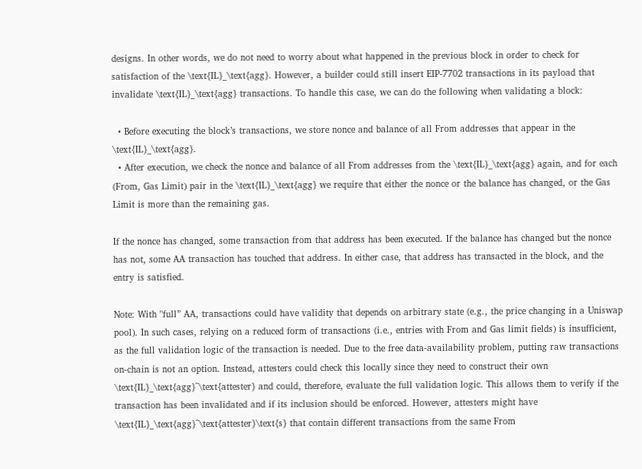designs. In other words, we do not need to worry about what happened in the previous block in order to check for satisfaction of the \text{IL}_\text{agg}. However, a builder could still insert EIP-7702 transactions in its payload that invalidate \text{IL}_\text{agg} transactions. To handle this case, we can do the following when validating a block:

  • Before executing the block’s transactions, we store nonce and balance of all From addresses that appear in the \text{IL}_\text{agg}.
  • After execution, we check the nonce and balance of all From addresses from the \text{IL}_\text{agg} again, and for each (From, Gas Limit) pair in the \text{IL}_\text{agg} we require that either the nonce or the balance has changed, or the Gas Limit is more than the remaining gas.

If the nonce has changed, some transaction from that address has been executed. If the balance has changed but the nonce has not, some AA transaction has touched that address. In either case, that address has transacted in the block, and the entry is satisfied.

Note: With "full” AA, transactions could have validity that depends on arbitrary state (e.g., the price changing in a Uniswap pool). In such cases, relying on a reduced form of transactions (i.e., entries with From and Gas limit fields) is insufficient, as the full validation logic of the transaction is needed. Due to the free data-availability problem, putting raw transactions on-chain is not an option. Instead, attesters could check this locally since they need to construct their own \text{IL}_\text{agg}^\text{attester} and could, therefore, evaluate the full validation logic. This allows them to verify if the transaction has been invalidated and if its inclusion should be enforced. However, attesters might have \text{IL}_\text{agg}^\text{attester}\text{s} that contain different transactions from the same From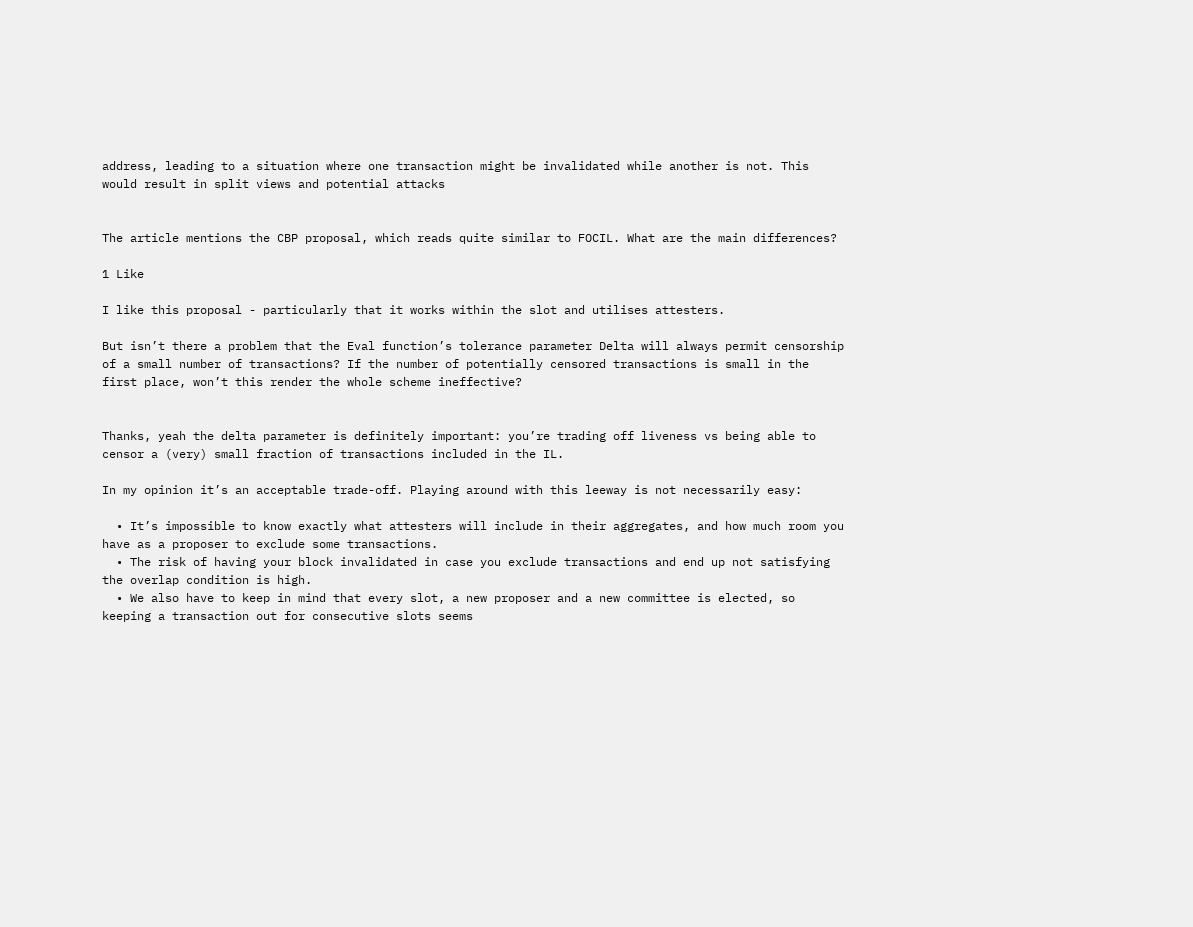address, leading to a situation where one transaction might be invalidated while another is not. This would result in split views and potential attacks


The article mentions the CBP proposal, which reads quite similar to FOCIL. What are the main differences?

1 Like

I like this proposal - particularly that it works within the slot and utilises attesters.

But isn’t there a problem that the Eval function’s tolerance parameter Delta will always permit censorship of a small number of transactions? If the number of potentially censored transactions is small in the first place, won’t this render the whole scheme ineffective?


Thanks, yeah the delta parameter is definitely important: you’re trading off liveness vs being able to censor a (very) small fraction of transactions included in the IL.

In my opinion it’s an acceptable trade-off. Playing around with this leeway is not necessarily easy:

  • It’s impossible to know exactly what attesters will include in their aggregates, and how much room you have as a proposer to exclude some transactions.
  • The risk of having your block invalidated in case you exclude transactions and end up not satisfying the overlap condition is high.
  • We also have to keep in mind that every slot, a new proposer and a new committee is elected, so keeping a transaction out for consecutive slots seems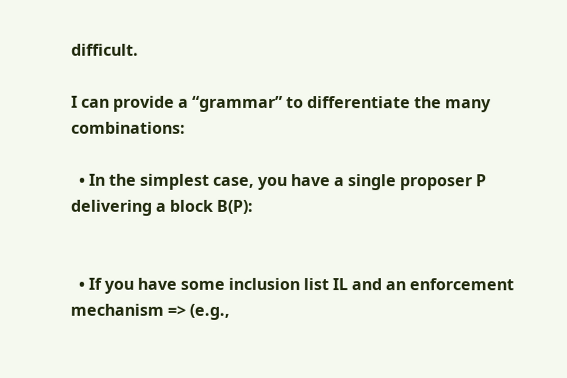difficult.

I can provide a “grammar” to differentiate the many combinations:

  • In the simplest case, you have a single proposer P delivering a block B(P):


  • If you have some inclusion list IL and an enforcement mechanism => (e.g.,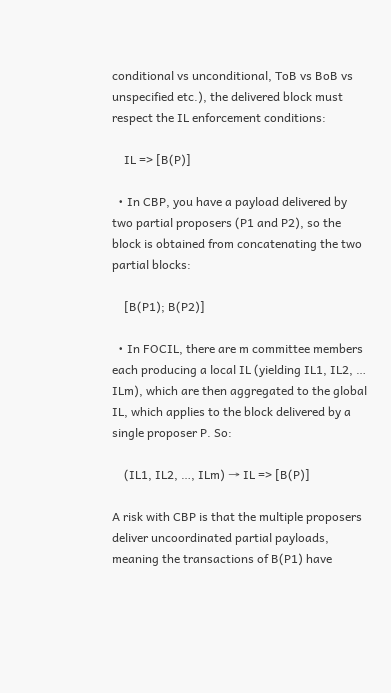conditional vs unconditional, ToB vs BoB vs unspecified etc.), the delivered block must respect the IL enforcement conditions:

    IL => [B(P)]

  • In CBP, you have a payload delivered by two partial proposers (P1 and P2), so the block is obtained from concatenating the two partial blocks:

    [B(P1); B(P2)]

  • In FOCIL, there are m committee members each producing a local IL (yielding IL1, IL2, … ILm), which are then aggregated to the global IL, which applies to the block delivered by a single proposer P. So:

    (IL1, IL2, …, ILm) → IL => [B(P)]

A risk with CBP is that the multiple proposers deliver uncoordinated partial payloads, meaning the transactions of B(P1) have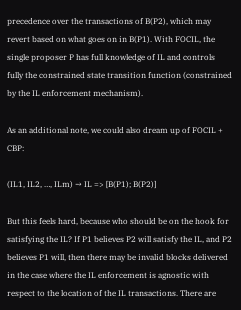precedence over the transactions of B(P2), which may revert based on what goes on in B(P1). With FOCIL, the single proposer P has full knowledge of IL and controls fully the constrained state transition function (constrained by the IL enforcement mechanism).

As an additional note, we could also dream up of FOCIL + CBP:

(IL1, IL2, …, ILm) → IL => [B(P1); B(P2)]

But this feels hard, because who should be on the hook for satisfying the IL? If P1 believes P2 will satisfy the IL, and P2 believes P1 will, then there may be invalid blocks delivered in the case where the IL enforcement is agnostic with respect to the location of the IL transactions. There are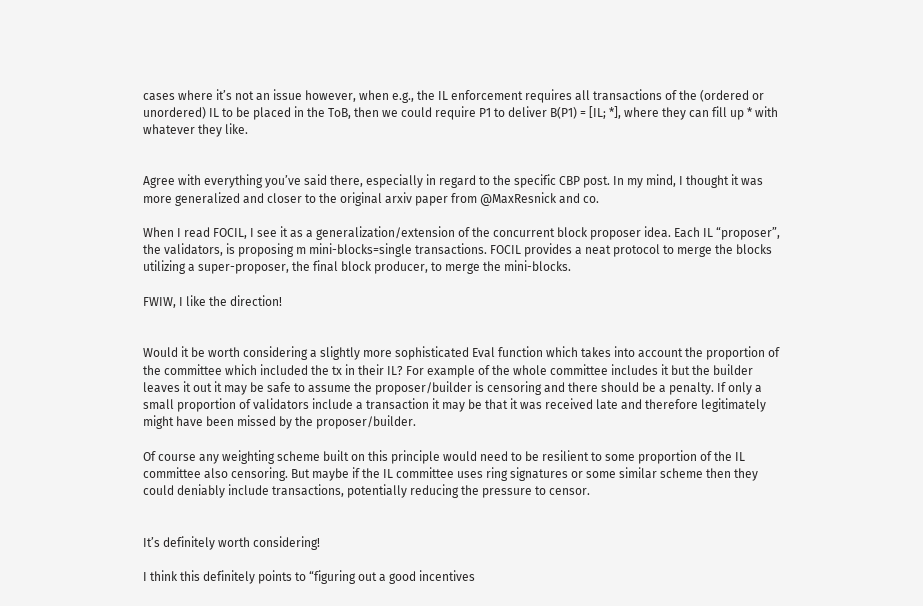cases where it’s not an issue however, when e.g., the IL enforcement requires all transactions of the (ordered or unordered) IL to be placed in the ToB, then we could require P1 to deliver B(P1) = [IL; *], where they can fill up * with whatever they like.


Agree with everything you’ve said there, especially in regard to the specific CBP post. In my mind, I thought it was more generalized and closer to the original arxiv paper from @MaxResnick and co.

When I read FOCIL, I see it as a generalization/extension of the concurrent block proposer idea. Each IL “proposer”, the validators, is proposing m mini-blocks=single transactions. FOCIL provides a neat protocol to merge the blocks utilizing a super-proposer, the final block producer, to merge the mini-blocks.

FWIW, I like the direction!


Would it be worth considering a slightly more sophisticated Eval function which takes into account the proportion of the committee which included the tx in their IL? For example of the whole committee includes it but the builder leaves it out it may be safe to assume the proposer/builder is censoring and there should be a penalty. If only a small proportion of validators include a transaction it may be that it was received late and therefore legitimately might have been missed by the proposer/builder.

Of course any weighting scheme built on this principle would need to be resilient to some proportion of the IL committee also censoring. But maybe if the IL committee uses ring signatures or some similar scheme then they could deniably include transactions, potentially reducing the pressure to censor.


It’s definitely worth considering!

I think this definitely points to “figuring out a good incentives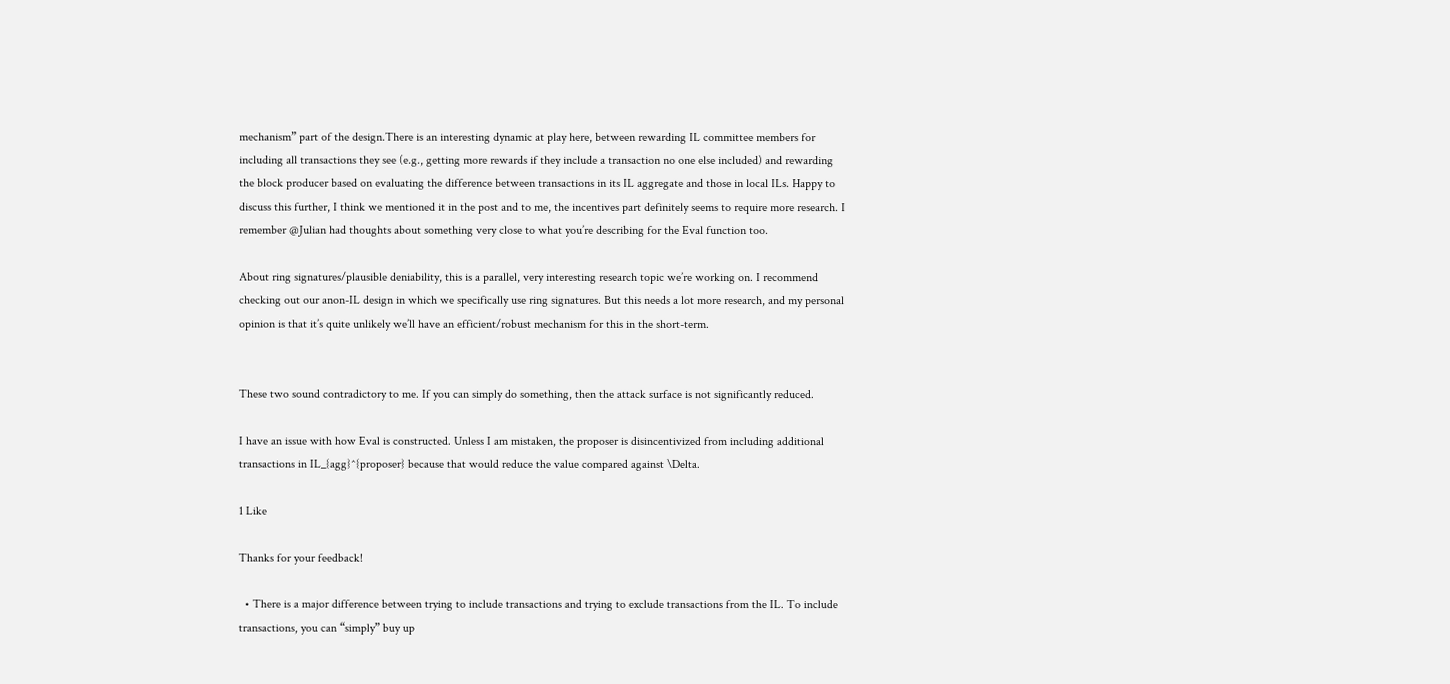mechanism” part of the design.There is an interesting dynamic at play here, between rewarding IL committee members for including all transactions they see (e.g., getting more rewards if they include a transaction no one else included) and rewarding the block producer based on evaluating the difference between transactions in its IL aggregate and those in local ILs. Happy to discuss this further, I think we mentioned it in the post and to me, the incentives part definitely seems to require more research. I remember @Julian had thoughts about something very close to what you’re describing for the Eval function too.

About ring signatures/plausible deniability, this is a parallel, very interesting research topic we’re working on. I recommend checking out our anon-IL design in which we specifically use ring signatures. But this needs a lot more research, and my personal opinion is that it’s quite unlikely we’ll have an efficient/robust mechanism for this in the short-term.


These two sound contradictory to me. If you can simply do something, then the attack surface is not significantly reduced.

I have an issue with how Eval is constructed. Unless I am mistaken, the proposer is disincentivized from including additional transactions in IL_{agg}^{proposer} because that would reduce the value compared against \Delta.

1 Like

Thanks for your feedback!

  • There is a major difference between trying to include transactions and trying to exclude transactions from the IL. To include transactions, you can “simply” buy up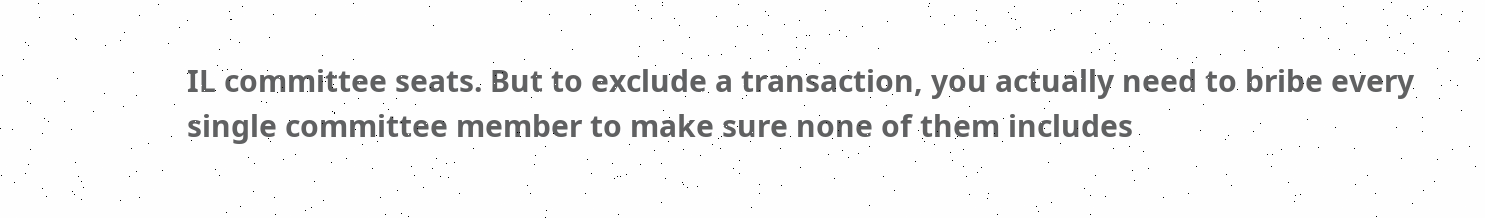IL committee seats. But to exclude a transaction, you actually need to bribe every single committee member to make sure none of them includes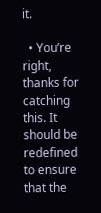it.

  • You’re right, thanks for catching this. It should be redefined to ensure that the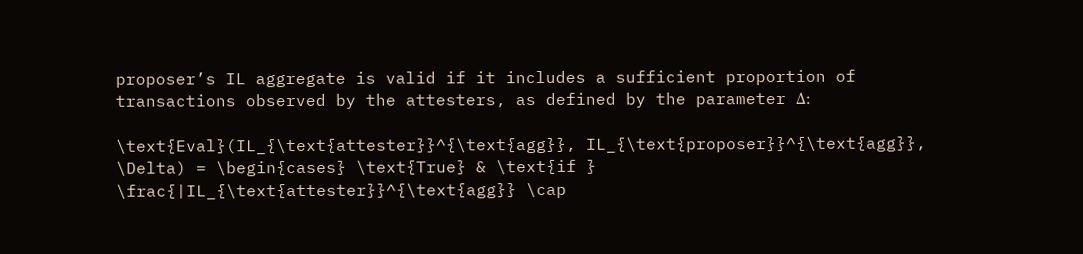proposer’s IL aggregate is valid if it includes a sufficient proportion of transactions observed by the attesters, as defined by the parameter Δ:

\text{Eval}(IL_{\text{attester}}^{\text{agg}}, IL_{\text{proposer}}^{\text{agg}}, \Delta) = \begin{cases} \text{True} & \text{if } \frac{|IL_{\text{attester}}^{\text{agg}} \cap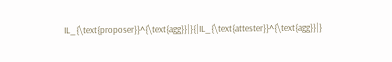IL_{\text{proposer}}^{\text{agg}}|}{|IL_{\text{attester}}^{\text{agg}}|}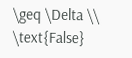\geq \Delta \\ \text{False}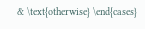& \text{otherwise} \end{cases}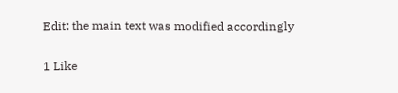Edit: the main text was modified accordingly

1 Like